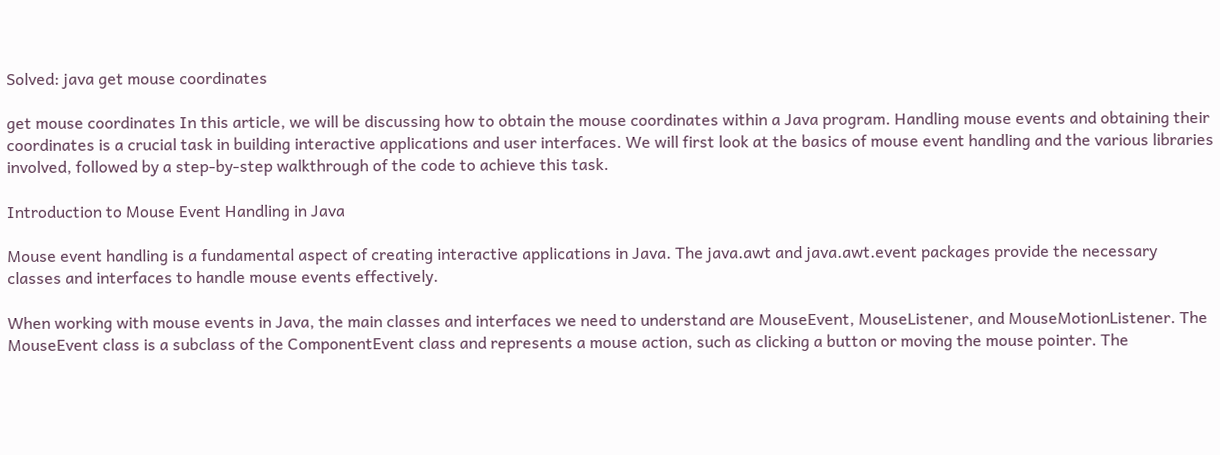Solved: java get mouse coordinates

get mouse coordinates In this article, we will be discussing how to obtain the mouse coordinates within a Java program. Handling mouse events and obtaining their coordinates is a crucial task in building interactive applications and user interfaces. We will first look at the basics of mouse event handling and the various libraries involved, followed by a step-by-step walkthrough of the code to achieve this task.

Introduction to Mouse Event Handling in Java

Mouse event handling is a fundamental aspect of creating interactive applications in Java. The java.awt and java.awt.event packages provide the necessary classes and interfaces to handle mouse events effectively.

When working with mouse events in Java, the main classes and interfaces we need to understand are MouseEvent, MouseListener, and MouseMotionListener. The MouseEvent class is a subclass of the ComponentEvent class and represents a mouse action, such as clicking a button or moving the mouse pointer. The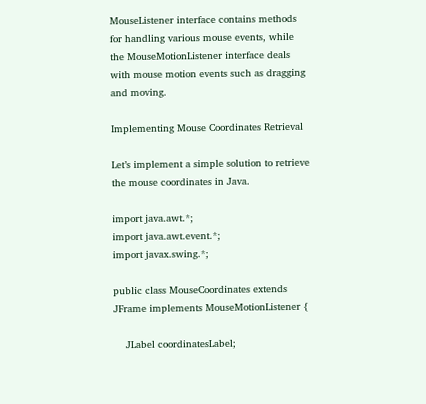MouseListener interface contains methods for handling various mouse events, while the MouseMotionListener interface deals with mouse motion events such as dragging and moving.

Implementing Mouse Coordinates Retrieval

Let’s implement a simple solution to retrieve the mouse coordinates in Java.

import java.awt.*;
import java.awt.event.*;
import javax.swing.*;

public class MouseCoordinates extends JFrame implements MouseMotionListener {

    JLabel coordinatesLabel;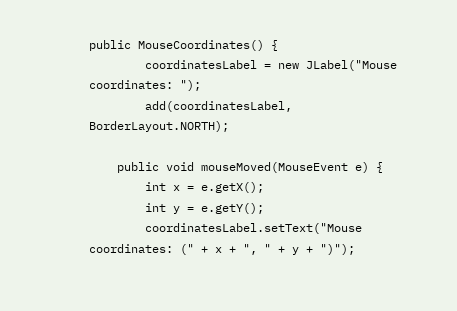public MouseCoordinates() {
        coordinatesLabel = new JLabel("Mouse coordinates: ");
        add(coordinatesLabel, BorderLayout.NORTH);

    public void mouseMoved(MouseEvent e) {
        int x = e.getX();
        int y = e.getY();
        coordinatesLabel.setText("Mouse coordinates: (" + x + ", " + y + ")");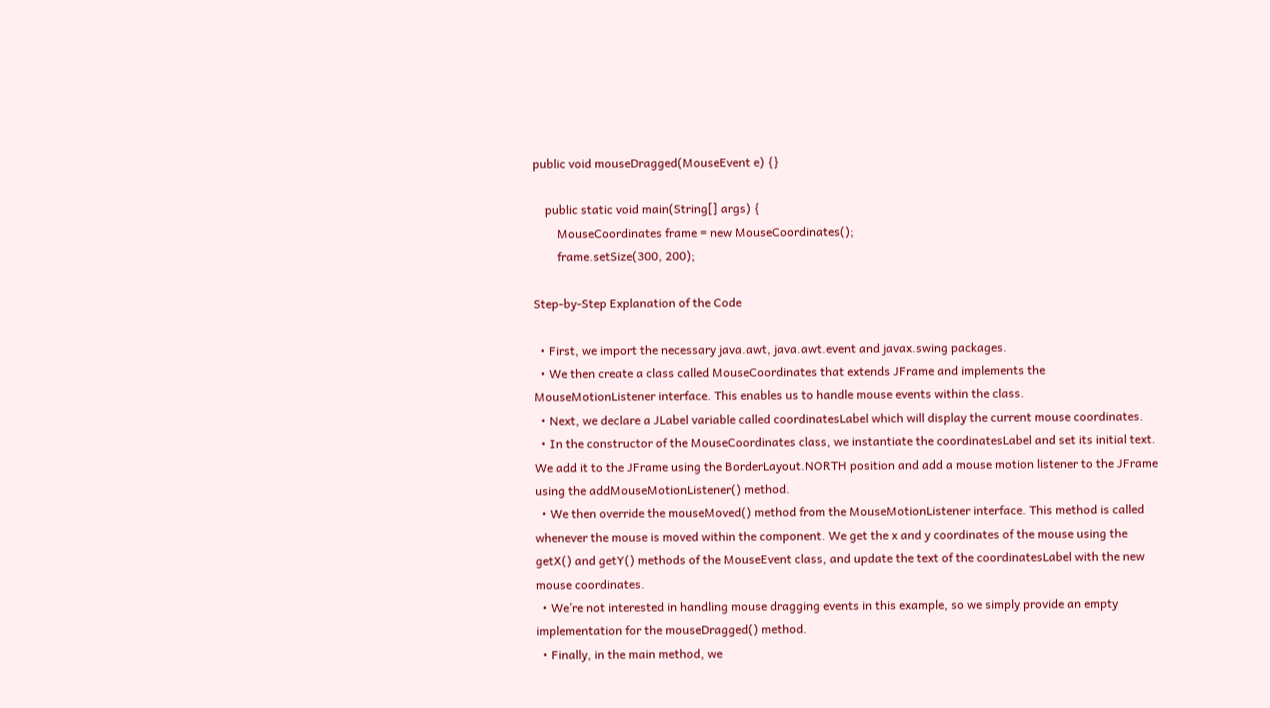public void mouseDragged(MouseEvent e) {}

    public static void main(String[] args) {
        MouseCoordinates frame = new MouseCoordinates();
        frame.setSize(300, 200);

Step-by-Step Explanation of the Code

  • First, we import the necessary java.awt, java.awt.event and javax.swing packages.
  • We then create a class called MouseCoordinates that extends JFrame and implements the MouseMotionListener interface. This enables us to handle mouse events within the class.
  • Next, we declare a JLabel variable called coordinatesLabel which will display the current mouse coordinates.
  • In the constructor of the MouseCoordinates class, we instantiate the coordinatesLabel and set its initial text. We add it to the JFrame using the BorderLayout.NORTH position and add a mouse motion listener to the JFrame using the addMouseMotionListener() method.
  • We then override the mouseMoved() method from the MouseMotionListener interface. This method is called whenever the mouse is moved within the component. We get the x and y coordinates of the mouse using the getX() and getY() methods of the MouseEvent class, and update the text of the coordinatesLabel with the new mouse coordinates.
  • We’re not interested in handling mouse dragging events in this example, so we simply provide an empty implementation for the mouseDragged() method.
  • Finally, in the main method, we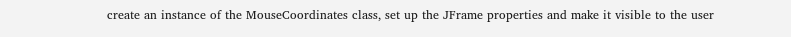create an instance of the MouseCoordinates class, set up the JFrame properties and make it visible to the user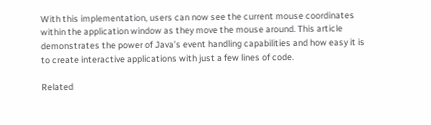With this implementation, users can now see the current mouse coordinates within the application window as they move the mouse around. This article demonstrates the power of Java’s event handling capabilities and how easy it is to create interactive applications with just a few lines of code.

Related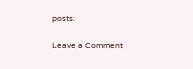posts:

Leave a Comment